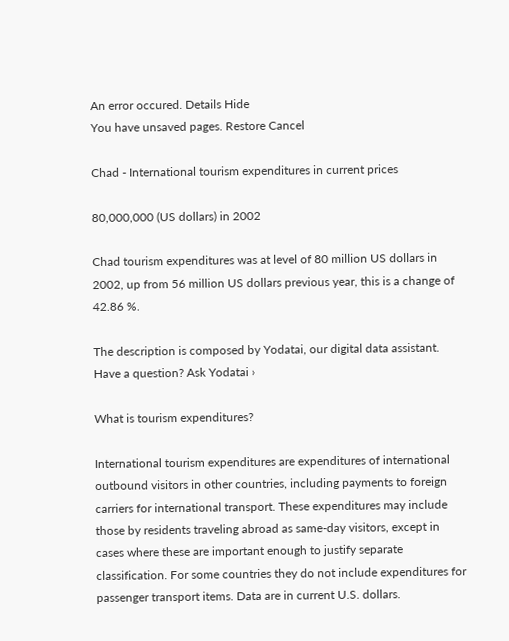An error occured. Details Hide
You have unsaved pages. Restore Cancel

Chad - International tourism expenditures in current prices

80,000,000 (US dollars) in 2002

Chad tourism expenditures was at level of 80 million US dollars in 2002, up from 56 million US dollars previous year, this is a change of 42.86 %.

The description is composed by Yodatai, our digital data assistant. Have a question? Ask Yodatai ›

What is tourism expenditures?

International tourism expenditures are expenditures of international outbound visitors in other countries, including payments to foreign carriers for international transport. These expenditures may include those by residents traveling abroad as same-day visitors, except in cases where these are important enough to justify separate classification. For some countries they do not include expenditures for passenger transport items. Data are in current U.S. dollars.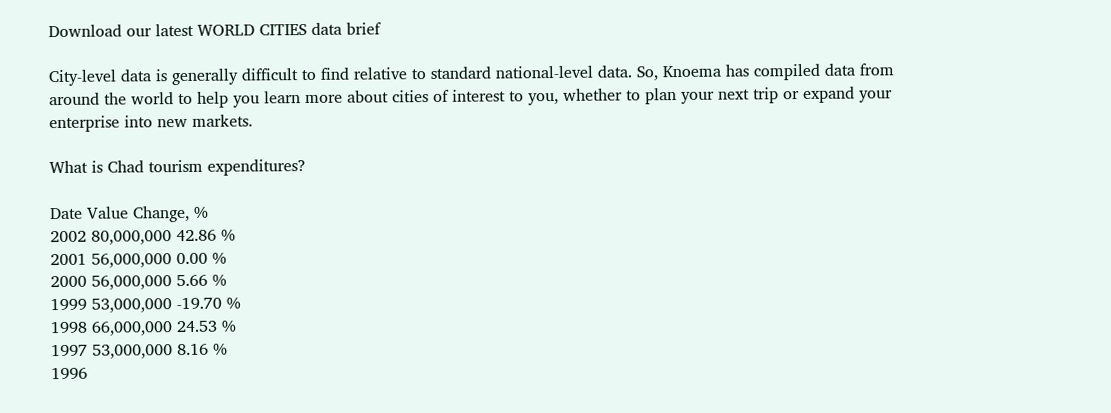Download our latest WORLD CITIES data brief

City-level data is generally difficult to find relative to standard national-level data. So, Knoema has compiled data from around the world to help you learn more about cities of interest to you, whether to plan your next trip or expand your enterprise into new markets.

What is Chad tourism expenditures?

Date Value Change, %
2002 80,000,000 42.86 %
2001 56,000,000 0.00 %
2000 56,000,000 5.66 %
1999 53,000,000 -19.70 %
1998 66,000,000 24.53 %
1997 53,000,000 8.16 %
1996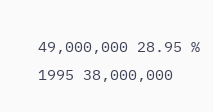49,000,000 28.95 %
1995 38,000,000